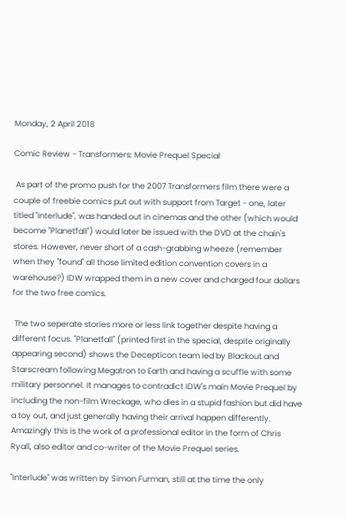Monday, 2 April 2018

Comic Review - Transformers: Movie Prequel Special

 As part of the promo push for the 2007 Transformers film there were a couple of freebie comics put out with support from Target - one, later titled "Interlude", was handed out in cinemas and the other (which would become "Planetfall") would later be issued with the DVD at the chain's stores. However, never short of a cash-grabbing wheeze (remember when they "found" all those limited edition convention covers in a warehouse?) IDW wrapped them in a new cover and charged four dollars for the two free comics.

 The two seperate stories more or less link together despite having a different focus. "Planetfall" (printed first in the special, despite originally appearing second) shows the Decepticon team led by Blackout and Starscream following Megatron to Earth and having a scuffle with some military personnel. It manages to contradict IDW's main Movie Prequel by including the non-film Wreckage, who dies in a stupid fashion but did have a toy out, and just generally having their arrival happen differently. Amazingly this is the work of a professional editor in the form of Chris Ryall, also editor and co-writer of the Movie Prequel series.

"Interlude" was written by Simon Furman, still at the time the only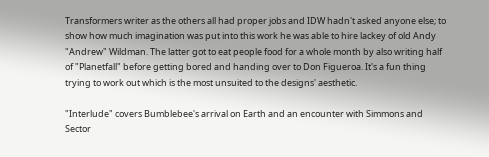Transformers writer as the others all had proper jobs and IDW hadn't asked anyone else; to show how much imagination was put into this work he was able to hire lackey of old Andy "Andrew" Wildman. The latter got to eat people food for a whole month by also writing half of "Planetfall" before getting bored and handing over to Don Figueroa. It's a fun thing trying to work out which is the most unsuited to the designs' aesthetic.

"Interlude" covers Bumblebee's arrival on Earth and an encounter with Simmons and Sector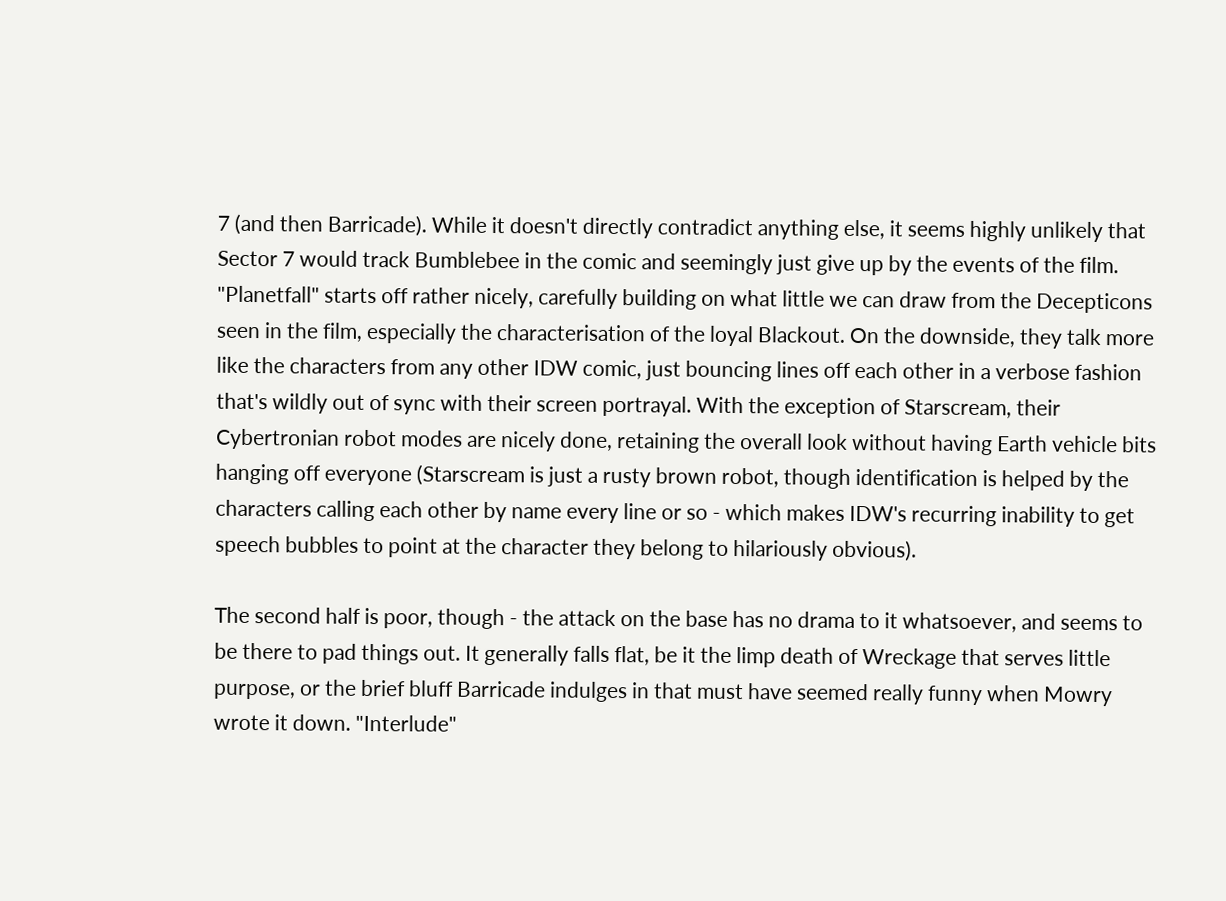7 (and then Barricade). While it doesn't directly contradict anything else, it seems highly unlikely that Sector 7 would track Bumblebee in the comic and seemingly just give up by the events of the film. "Planetfall" starts off rather nicely, carefully building on what little we can draw from the Decepticons seen in the film, especially the characterisation of the loyal Blackout. On the downside, they talk more like the characters from any other IDW comic, just bouncing lines off each other in a verbose fashion that's wildly out of sync with their screen portrayal. With the exception of Starscream, their Cybertronian robot modes are nicely done, retaining the overall look without having Earth vehicle bits hanging off everyone (Starscream is just a rusty brown robot, though identification is helped by the characters calling each other by name every line or so - which makes IDW's recurring inability to get speech bubbles to point at the character they belong to hilariously obvious).

The second half is poor, though - the attack on the base has no drama to it whatsoever, and seems to be there to pad things out. It generally falls flat, be it the limp death of Wreckage that serves little purpose, or the brief bluff Barricade indulges in that must have seemed really funny when Mowry wrote it down. "Interlude"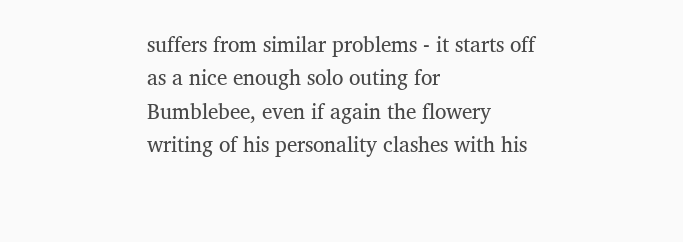suffers from similar problems - it starts off as a nice enough solo outing for Bumblebee, even if again the flowery writing of his personality clashes with his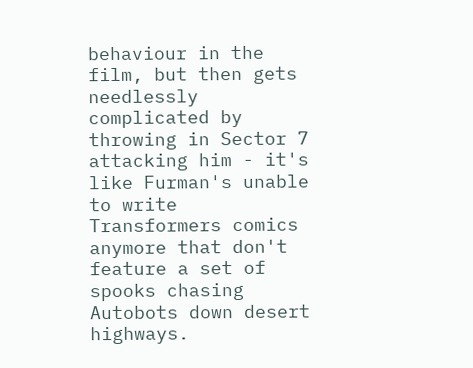behaviour in the film, but then gets needlessly complicated by throwing in Sector 7 attacking him - it's like Furman's unable to write Transformers comics anymore that don't feature a set of spooks chasing Autobots down desert highways.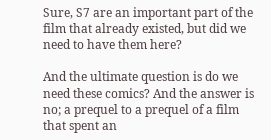Sure, S7 are an important part of the film that already existed, but did we need to have them here?

And the ultimate question is do we need these comics? And the answer is no; a prequel to a prequel of a film that spent an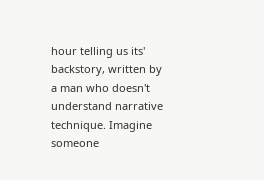hour telling us its' backstory, written by a man who doesn't understand narrative technique. Imagine someone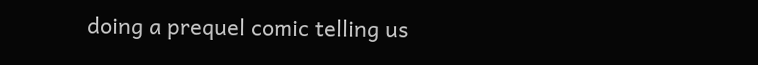doing a prequel comic telling us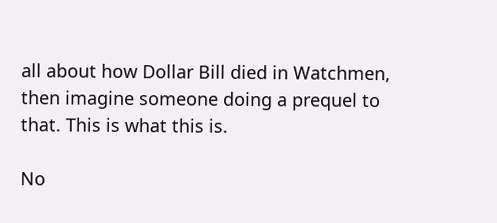all about how Dollar Bill died in Watchmen, then imagine someone doing a prequel to that. This is what this is.

No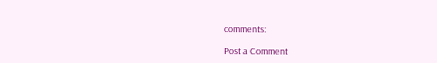comments:

Post a Comment